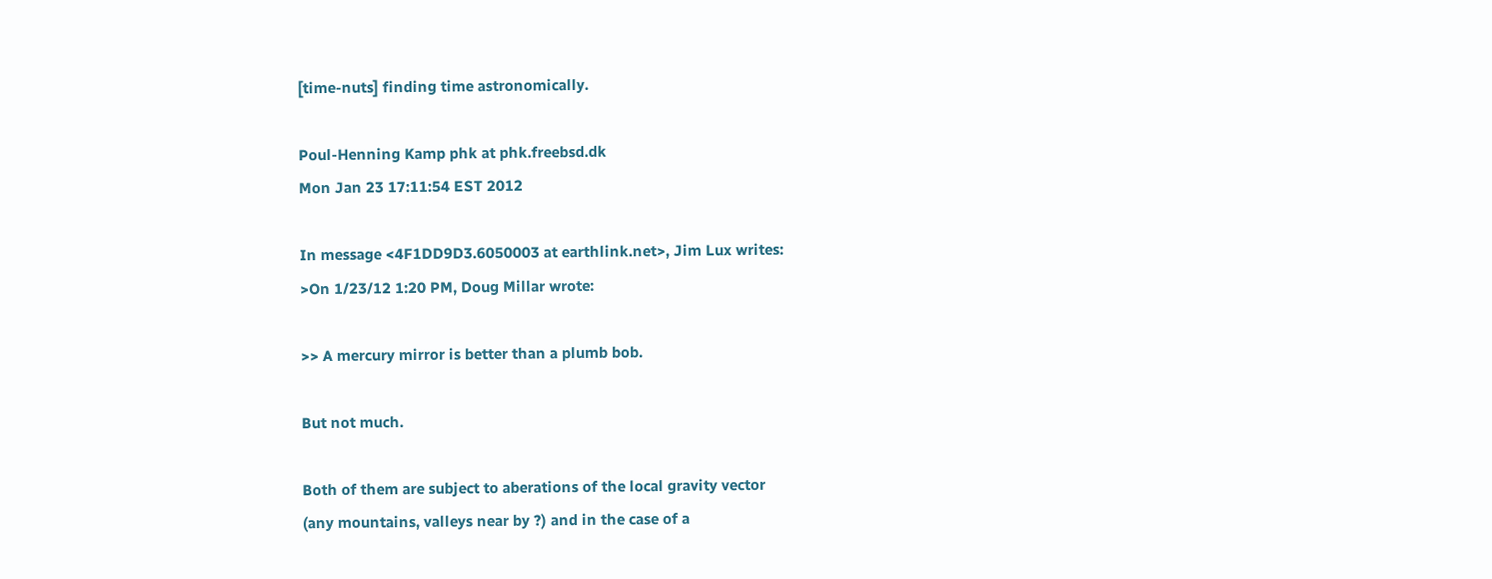[time-nuts] finding time astronomically.

Poul-Henning Kamp phk at phk.freebsd.dk
Mon Jan 23 17:11:54 EST 2012

In message <4F1DD9D3.6050003 at earthlink.net>, Jim Lux writes:
>On 1/23/12 1:20 PM, Doug Millar wrote:

>> A mercury mirror is better than a plumb bob.

But not much.

Both of them are subject to aberations of the local gravity vector
(any mountains, valleys near by ?) and in the case of a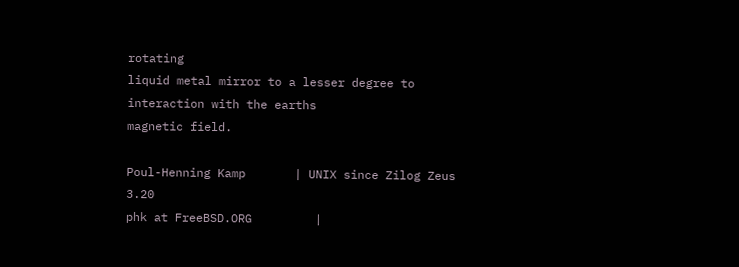rotating
liquid metal mirror to a lesser degree to interaction with the earths
magnetic field.

Poul-Henning Kamp       | UNIX since Zilog Zeus 3.20
phk at FreeBSD.ORG         |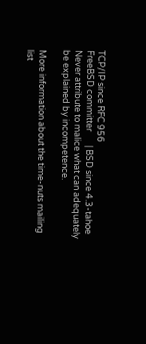TCP/IP since RFC 956
FreeBSD committer       | BSD since 4.3-tahoe
Never attribute to malice what can adequately be explained by incompetence.

More information about the time-nuts mailing list